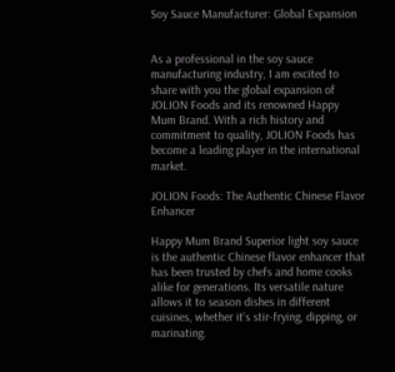Soy Sauce Manufacturer: Global Expansion


As a professional in the soy sauce manufacturing industry, I am excited to share with you the global expansion of JOLION Foods and its renowned Happy Mum Brand. With a rich history and commitment to quality, JOLION Foods has become a leading player in the international market.

JOLION Foods: The Authentic Chinese Flavor Enhancer

Happy Mum Brand Superior light soy sauce is the authentic Chinese flavor enhancer that has been trusted by chefs and home cooks alike for generations. Its versatile nature allows it to season dishes in different cuisines, whether it’s stir-frying, dipping, or marinating.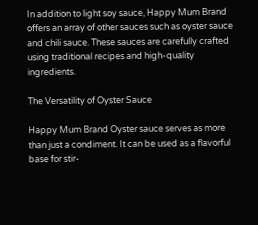In addition to light soy sauce, Happy Mum Brand offers an array of other sauces such as oyster sauce and chili sauce. These sauces are carefully crafted using traditional recipes and high-quality ingredients.

The Versatility of Oyster Sauce

Happy Mum Brand Oyster sauce serves as more than just a condiment. It can be used as a flavorful base for stir-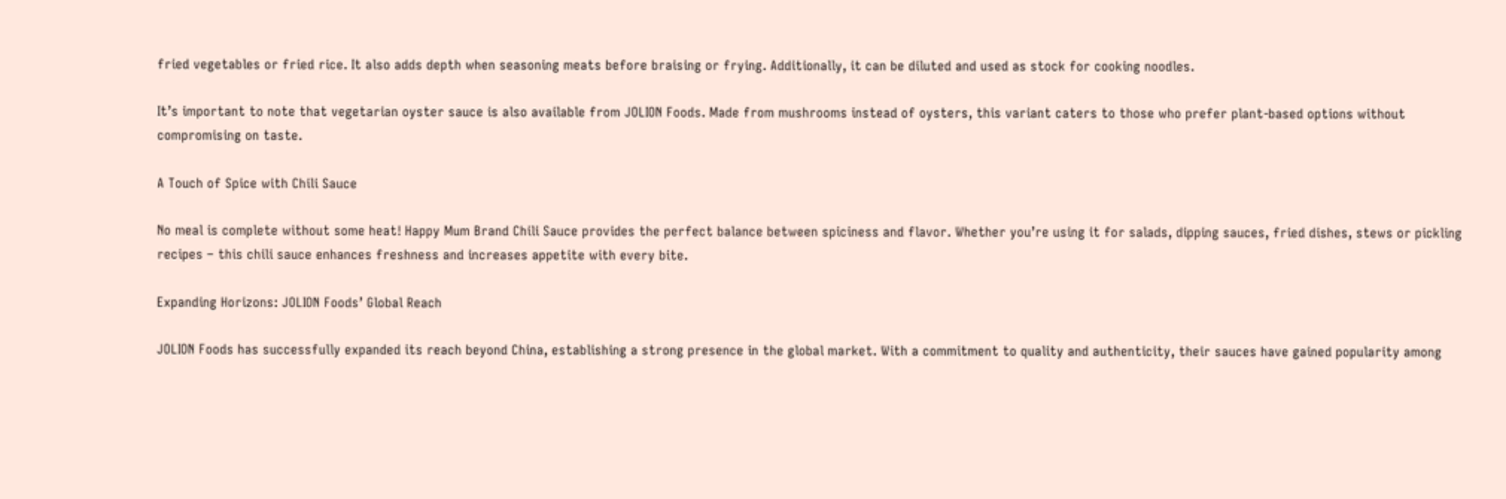fried vegetables or fried rice. It also adds depth when seasoning meats before braising or frying. Additionally, it can be diluted and used as stock for cooking noodles.

It’s important to note that vegetarian oyster sauce is also available from JOLION Foods. Made from mushrooms instead of oysters, this variant caters to those who prefer plant-based options without compromising on taste.

A Touch of Spice with Chili Sauce

No meal is complete without some heat! Happy Mum Brand Chili Sauce provides the perfect balance between spiciness and flavor. Whether you’re using it for salads, dipping sauces, fried dishes, stews or pickling recipes – this chili sauce enhances freshness and increases appetite with every bite.

Expanding Horizons: JOLION Foods’ Global Reach

JOLION Foods has successfully expanded its reach beyond China, establishing a strong presence in the global market. With a commitment to quality and authenticity, their sauces have gained popularity among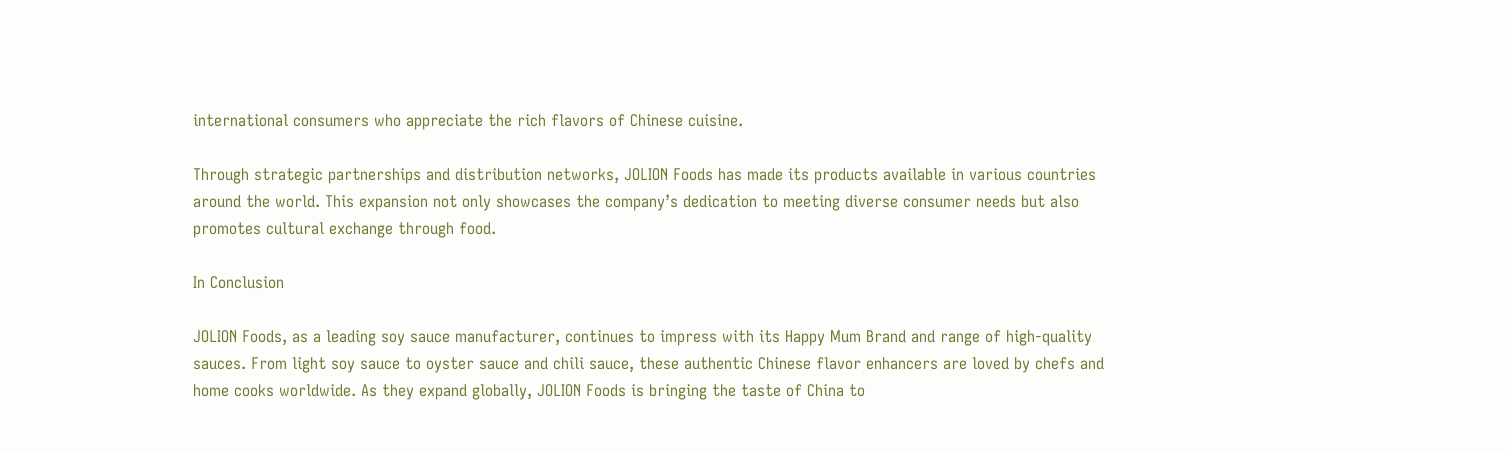international consumers who appreciate the rich flavors of Chinese cuisine.

Through strategic partnerships and distribution networks, JOLION Foods has made its products available in various countries around the world. This expansion not only showcases the company’s dedication to meeting diverse consumer needs but also promotes cultural exchange through food.

In Conclusion

JOLION Foods, as a leading soy sauce manufacturer, continues to impress with its Happy Mum Brand and range of high-quality sauces. From light soy sauce to oyster sauce and chili sauce, these authentic Chinese flavor enhancers are loved by chefs and home cooks worldwide. As they expand globally, JOLION Foods is bringing the taste of China to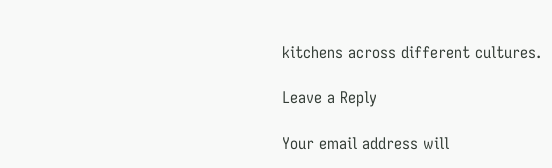kitchens across different cultures.

Leave a Reply

Your email address will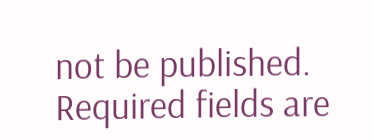not be published. Required fields are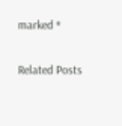marked *

Related Posts